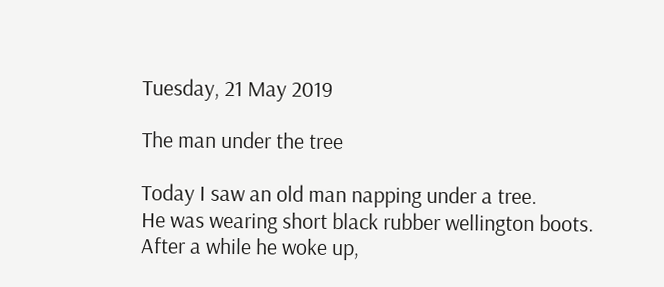Tuesday, 21 May 2019

The man under the tree

Today I saw an old man napping under a tree.
He was wearing short black rubber wellington boots.
After a while he woke up,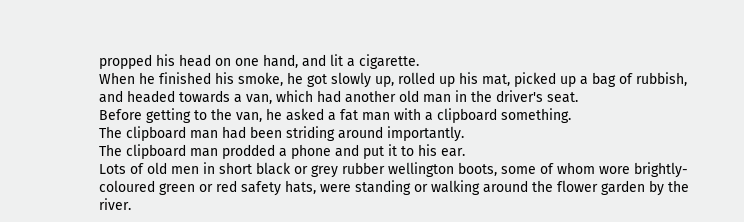propped his head on one hand, and lit a cigarette.
When he finished his smoke, he got slowly up, rolled up his mat, picked up a bag of rubbish, and headed towards a van, which had another old man in the driver's seat.
Before getting to the van, he asked a fat man with a clipboard something.
The clipboard man had been striding around importantly.
The clipboard man prodded a phone and put it to his ear.
Lots of old men in short black or grey rubber wellington boots, some of whom wore brightly-coloured green or red safety hats, were standing or walking around the flower garden by the river.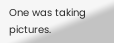One was taking pictures.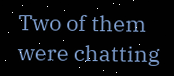Two of them were chatting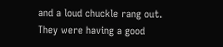and a loud chuckle rang out.
They were having a good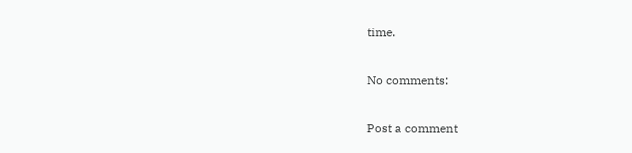time.

No comments:

Post a comment